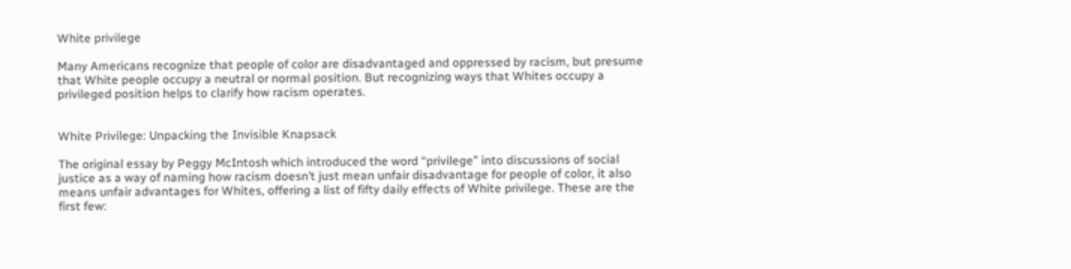White privilege

Many Americans recognize that people of color are disadvantaged and oppressed by racism, but presume that White people occupy a neutral or normal position. But recognizing ways that Whites occupy a privileged position helps to clarify how racism operates.


White Privilege: Unpacking the Invisible Knapsack

The original essay by Peggy McIntosh which introduced the word “privilege” into discussions of social justice as a way of naming how racism doesn’t just mean unfair disadvantage for people of color, it also means unfair advantages for Whites, offering a list of fifty daily effects of White privilege. These are the first few: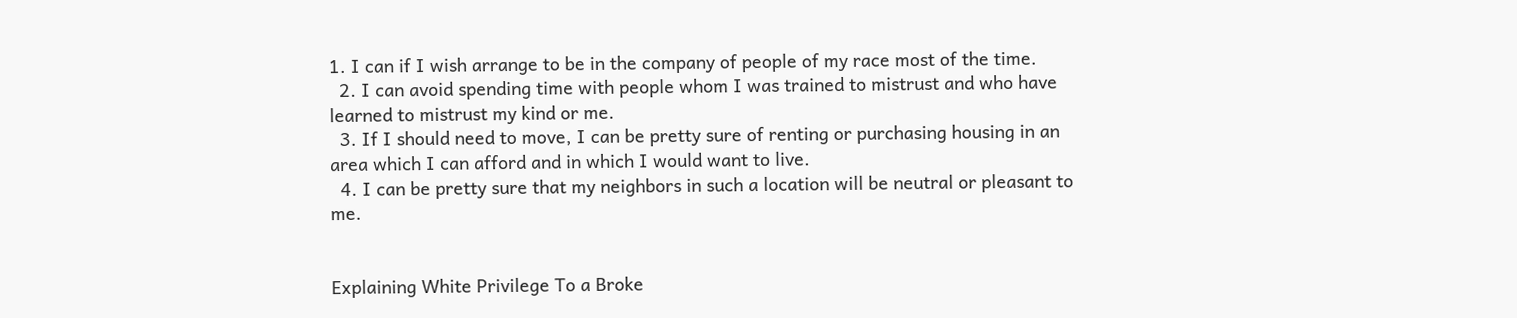1. I can if I wish arrange to be in the company of people of my race most of the time.
  2. I can avoid spending time with people whom I was trained to mistrust and who have learned to mistrust my kind or me.
  3. If I should need to move, I can be pretty sure of renting or purchasing housing in an area which I can afford and in which I would want to live.
  4. I can be pretty sure that my neighbors in such a location will be neutral or pleasant to me.


Explaining White Privilege To a Broke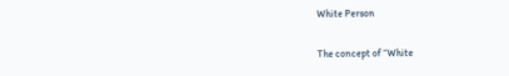White Person

The concept of “White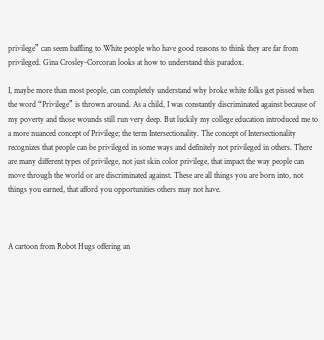privilege” can seem baffling to White people who have good reasons to think they are far from privileged. Gina Crosley-Corcoran looks at how to understand this paradox.

I, maybe more than most people, can completely understand why broke white folks get pissed when the word “Privilege” is thrown around. As a child, I was constantly discriminated against because of my poverty and those wounds still run very deep. But luckily my college education introduced me to a more nuanced concept of Privilege; the term Intersectionality. The concept of Intersectionality recognizes that people can be privileged in some ways and definitely not privileged in others. There are many different types of privilege, not just skin color privilege, that impact the way people can move through the world or are discriminated against. These are all things you are born into, not things you earned, that afford you opportunities others may not have.



A cartoon from Robot Hugs offering an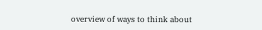overview of ways to think about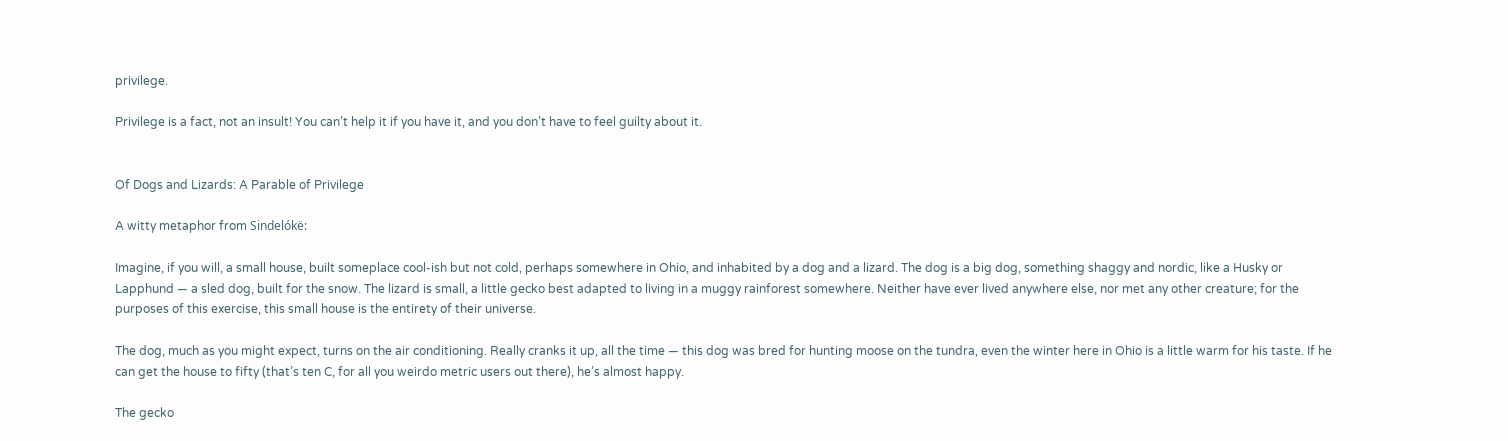privilege.

Privilege is a fact, not an insult! You can’t help it if you have it, and you don’t have to feel guilty about it.


Of Dogs and Lizards: A Parable of Privilege

A witty metaphor from Sindelókë:

Imagine, if you will, a small house, built someplace cool-ish but not cold, perhaps somewhere in Ohio, and inhabited by a dog and a lizard. The dog is a big dog, something shaggy and nordic, like a Husky or Lapphund — a sled dog, built for the snow. The lizard is small, a little gecko best adapted to living in a muggy rainforest somewhere. Neither have ever lived anywhere else, nor met any other creature; for the purposes of this exercise, this small house is the entirety of their universe.

The dog, much as you might expect, turns on the air conditioning. Really cranks it up, all the time — this dog was bred for hunting moose on the tundra, even the winter here in Ohio is a little warm for his taste. If he can get the house to fifty (that’s ten C, for all you weirdo metric users out there), he’s almost happy.

The gecko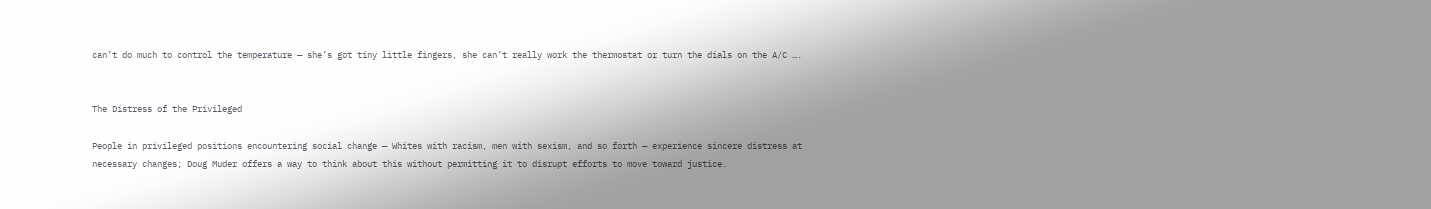can’t do much to control the temperature — she’s got tiny little fingers, she can’t really work the thermostat or turn the dials on the A/C ….


The Distress of the Privileged

People in privileged positions encountering social change — Whites with racism, men with sexism, and so forth — experience sincere distress at necessary changes; Doug Muder offers a way to think about this without permitting it to disrupt efforts to move toward justice.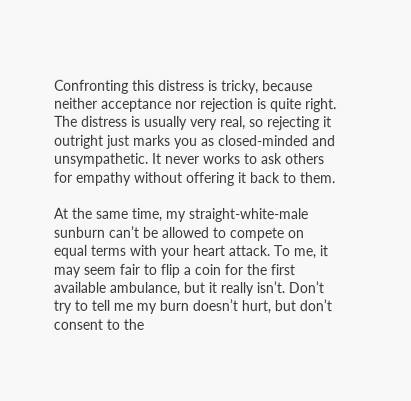Confronting this distress is tricky, because neither acceptance nor rejection is quite right. The distress is usually very real, so rejecting it outright just marks you as closed-minded and unsympathetic. It never works to ask others for empathy without offering it back to them.

At the same time, my straight-white-male sunburn can’t be allowed to compete on equal terms with your heart attack. To me, it may seem fair to flip a coin for the first available ambulance, but it really isn’t. Don’t try to tell me my burn doesn’t hurt, but don’t consent to the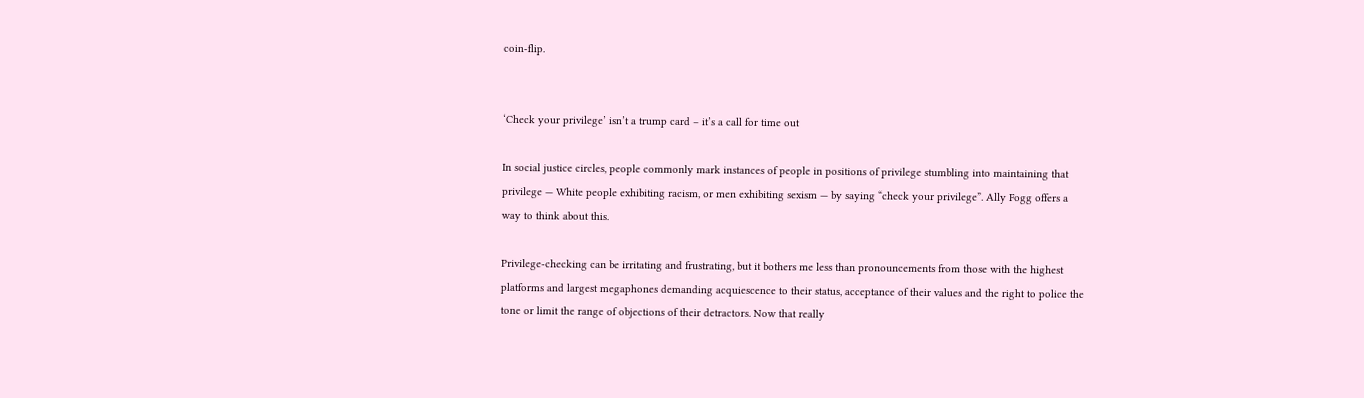coin-flip.


‘Check your privilege’ isn’t a trump card – it’s a call for time out

In social justice circles, people commonly mark instances of people in positions of privilege stumbling into maintaining that privilege — White people exhibiting racism, or men exhibiting sexism — by saying “check your privilege”. Ally Fogg offers a way to think about this.

Privilege-checking can be irritating and frustrating, but it bothers me less than pronouncements from those with the highest platforms and largest megaphones demanding acquiescence to their status, acceptance of their values and the right to police the tone or limit the range of objections of their detractors. Now that really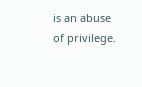is an abuse of privilege.